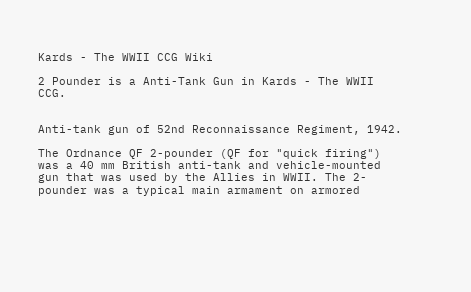Kards - The WWII CCG Wiki

2 Pounder is a Anti-Tank Gun in Kards - The WWII CCG.


Anti-tank gun of 52nd Reconnaissance Regiment, 1942.

The Ordnance QF 2-pounder (QF for "quick firing") was a 40 mm British anti-tank and vehicle-mounted gun that was used by the Allies in WWII. The 2-pounder was a typical main armament on armored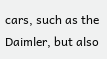cars, such as the Daimler, but also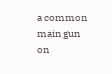a common main gun on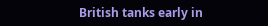British tanks early in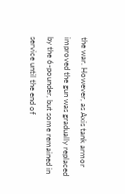the war. However, as Axis tank armor improved the gun was gradually replaced by the 6-pounder, but some remained in service until the end of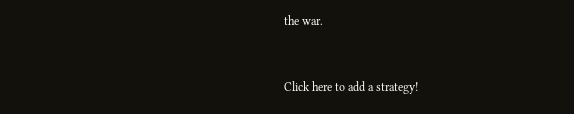the war.


Click here to add a strategy!